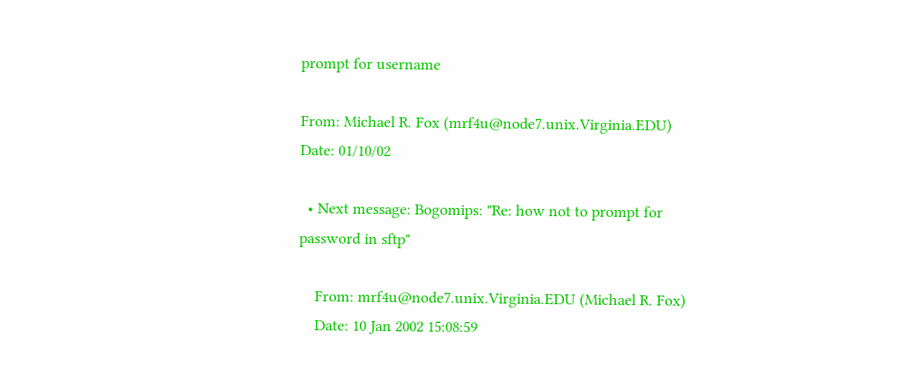prompt for username

From: Michael R. Fox (mrf4u@node7.unix.Virginia.EDU)
Date: 01/10/02

  • Next message: Bogomips: "Re: how not to prompt for password in sftp"

    From: mrf4u@node7.unix.Virginia.EDU (Michael R. Fox)
    Date: 10 Jan 2002 15:08:59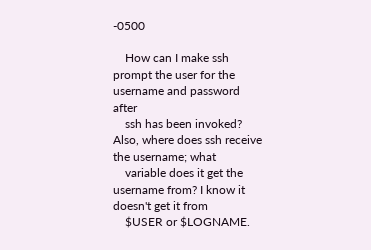-0500

    How can I make ssh prompt the user for the username and password after
    ssh has been invoked? Also, where does ssh receive the username; what
    variable does it get the username from? I know it doesn't get it from
    $USER or $LOGNAME.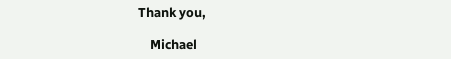Thank you,

    Michael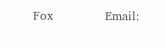Fox             Email: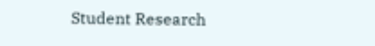Student Research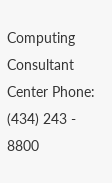Computing Consultant   Center Phone: (434) 243 - 8800